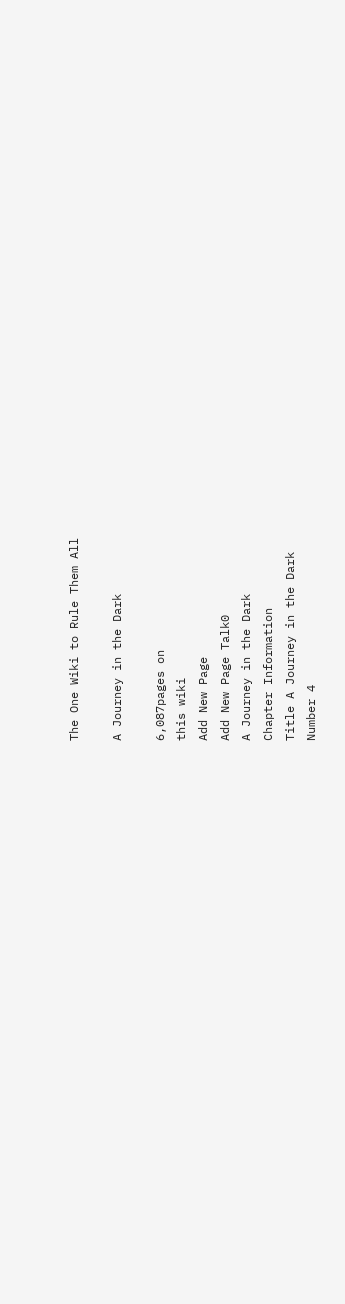The One Wiki to Rule Them All

A Journey in the Dark

6,087pages on
this wiki
Add New Page
Add New Page Talk0
A Journey in the Dark
Chapter Information
Title A Journey in the Dark
Number 4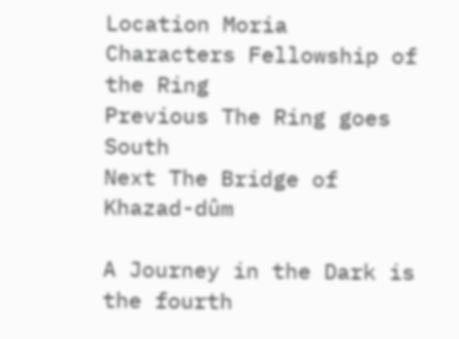Location Moria
Characters Fellowship of the Ring
Previous The Ring goes South
Next The Bridge of Khazad-dûm

A Journey in the Dark is the fourth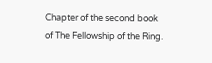Chapter of the second book of The Fellowship of the Ring.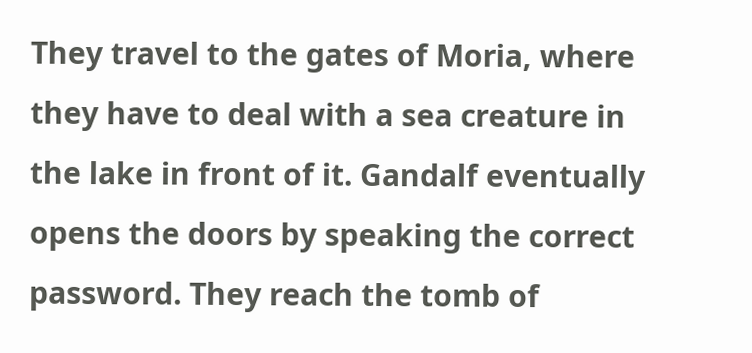They travel to the gates of Moria, where they have to deal with a sea creature in the lake in front of it. Gandalf eventually opens the doors by speaking the correct password. They reach the tomb of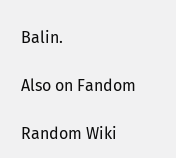Balin.

Also on Fandom

Random Wiki